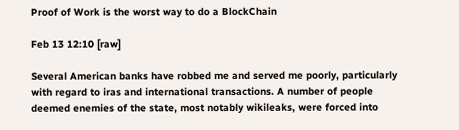Proof of Work is the worst way to do a BlockChain

Feb 13 12:10 [raw]

Several American banks have robbed me and served me poorly, particularly with regard to iras and international transactions. A number of people deemed enemies of the state, most notably wikileaks, were forced into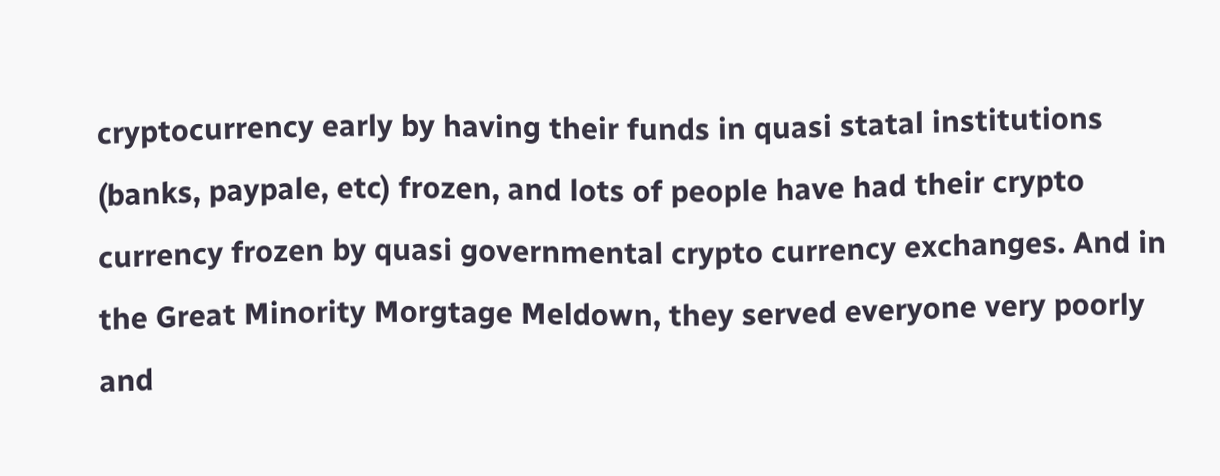cryptocurrency early by having their funds in quasi statal institutions (banks, paypale, etc) frozen, and lots of people have had their crypto currency frozen by quasi governmental crypto currency exchanges. And in the Great Minority Morgtage Meldown, they served everyone very poorly and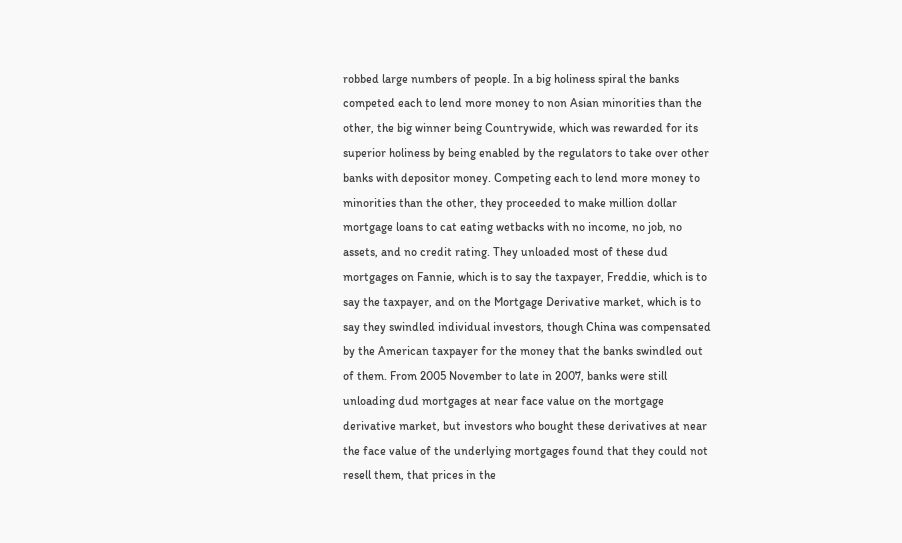robbed large numbers of people. In a big holiness spiral the banks competed each to lend more money to non Asian minorities than the other, the big winner being Countrywide, which was rewarded for its superior holiness by being enabled by the regulators to take over other banks with depositor money. Competing each to lend more money to minorities than the other, they proceeded to make million dollar mortgage loans to cat eating wetbacks with no income, no job, no assets, and no credit rating. They unloaded most of these dud mortgages on Fannie, which is to say the taxpayer, Freddie, which is to say the taxpayer, and on the Mortgage Derivative market, which is to say they swindled individual investors, though China was compensated by the American taxpayer for the money that the banks swindled out of them. From 2005 November to late in 2007, banks were still unloading dud mortgages at near face value on the mortgage derivative market, but investors who bought these derivatives at near the face value of the underlying mortgages found that they could not resell them, that prices in the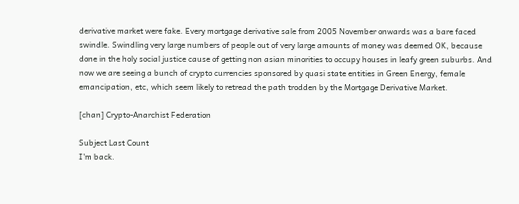derivative market were fake. Every mortgage derivative sale from 2005 November onwards was a bare faced swindle. Swindling very large numbers of people out of very large amounts of money was deemed OK, because done in the holy social justice cause of getting non asian minorities to occupy houses in leafy green suburbs. And now we are seeing a bunch of crypto currencies sponsored by quasi state entities in Green Energy, female emancipation, etc, which seem likely to retread the path trodden by the Mortgage Derivative Market.

[chan] Crypto-Anarchist Federation

Subject Last Count
I'm back.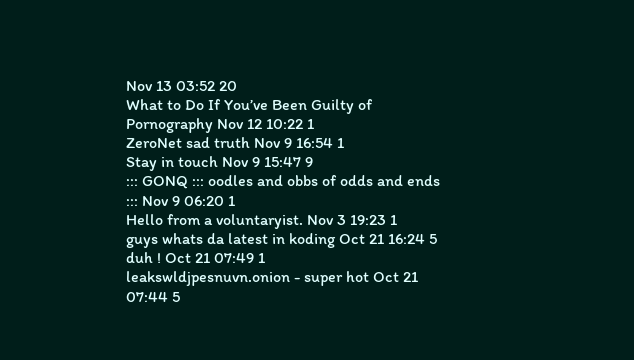Nov 13 03:52 20
What to Do If You’ve Been Guilty of Pornography Nov 12 10:22 1
ZeroNet sad truth Nov 9 16:54 1
Stay in touch Nov 9 15:47 9
::: GONQ ::: oodles and obbs of odds and ends ::: Nov 9 06:20 1
Hello from a voluntaryist. Nov 3 19:23 1
guys whats da latest in koding Oct 21 16:24 5
duh ! Oct 21 07:49 1
leakswldjpesnuvn.onion - super hot Oct 21 07:44 5